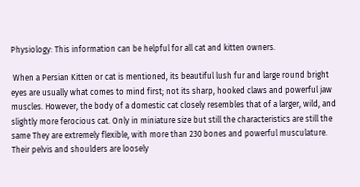Physiology: This information can be helpful for all cat and kitten owners.

 When a Persian Kitten or cat is mentioned, its beautiful lush fur and large round bright eyes are usually what comes to mind first; not its sharp, hooked claws and powerful jaw muscles. However, the body of a domestic cat closely resembles that of a larger, wild, and slightly more ferocious cat. Only in miniature size but still the characteristics are still the same They are extremely flexible, with more than 230 bones and powerful musculature. Their pelvis and shoulders are loosely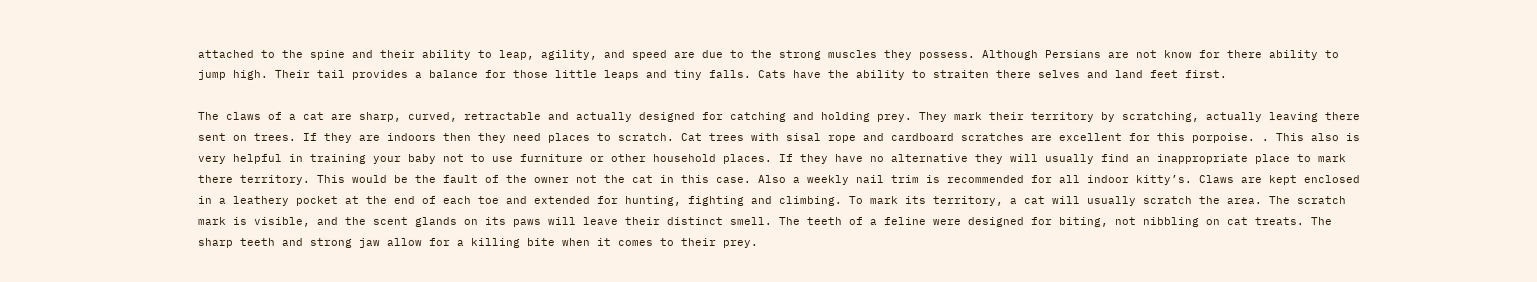attached to the spine and their ability to leap, agility, and speed are due to the strong muscles they possess. Although Persians are not know for there ability to jump high. Their tail provides a balance for those little leaps and tiny falls. Cats have the ability to straiten there selves and land feet first.

The claws of a cat are sharp, curved, retractable and actually designed for catching and holding prey. They mark their territory by scratching, actually leaving there sent on trees. If they are indoors then they need places to scratch. Cat trees with sisal rope and cardboard scratches are excellent for this porpoise. . This also is very helpful in training your baby not to use furniture or other household places. If they have no alternative they will usually find an inappropriate place to mark there territory. This would be the fault of the owner not the cat in this case. Also a weekly nail trim is recommended for all indoor kitty’s. Claws are kept enclosed in a leathery pocket at the end of each toe and extended for hunting, fighting and climbing. To mark its territory, a cat will usually scratch the area. The scratch mark is visible, and the scent glands on its paws will leave their distinct smell. The teeth of a feline were designed for biting, not nibbling on cat treats. The sharp teeth and strong jaw allow for a killing bite when it comes to their prey.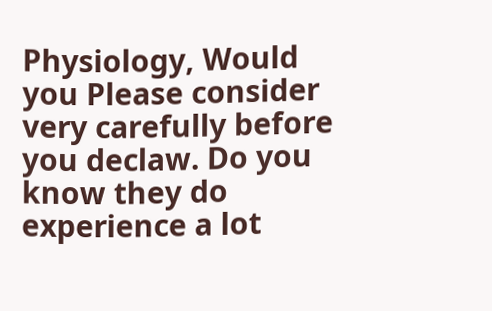Physiology, Would you Please consider very carefully before you declaw. Do you know they do experience a lot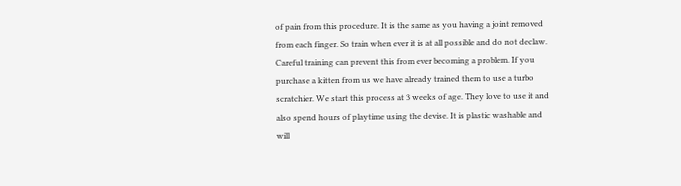of pain from this procedure. It is the same as you having a joint removed from each finger. So train when ever it is at all possible and do not declaw. Careful training can prevent this from ever becoming a problem. If you purchase a kitten from us we have already trained them to use a turbo scratchier. We start this process at 3 weeks of age. They love to use it and also spend hours of playtime using the devise. It is plastic washable and will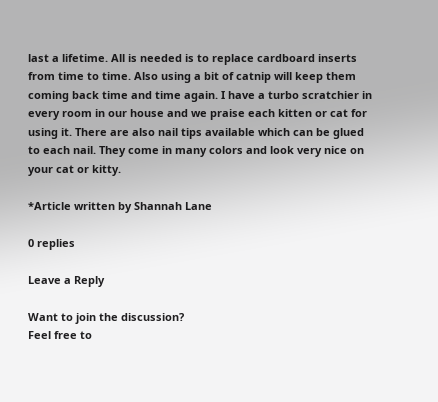last a lifetime. All is needed is to replace cardboard inserts from time to time. Also using a bit of catnip will keep them coming back time and time again. I have a turbo scratchier in every room in our house and we praise each kitten or cat for using it. There are also nail tips available which can be glued to each nail. They come in many colors and look very nice on your cat or kitty.

*Article written by Shannah Lane

0 replies

Leave a Reply

Want to join the discussion?
Feel free to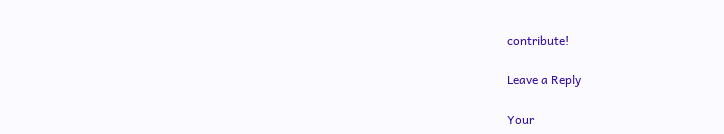contribute!

Leave a Reply

Your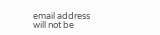email address will not be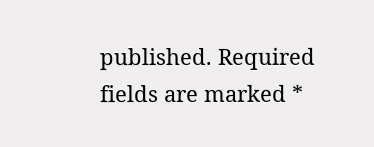published. Required fields are marked *